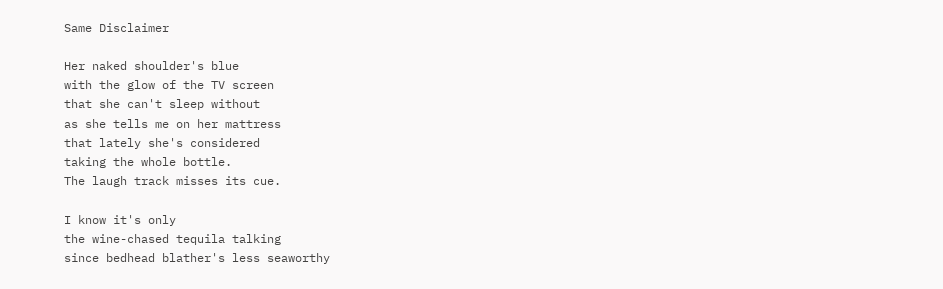Same Disclaimer

Her naked shoulder's blue
with the glow of the TV screen
that she can't sleep without
as she tells me on her mattress
that lately she's considered
taking the whole bottle.
The laugh track misses its cue.

I know it's only
the wine-chased tequila talking
since bedhead blather's less seaworthy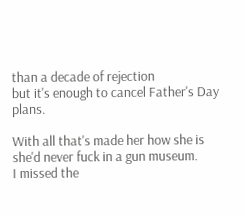than a decade of rejection
but it's enough to cancel Father's Day plans.

With all that's made her how she is
she'd never fuck in a gun museum.
I missed the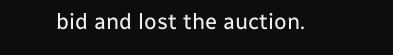bid and lost the auction.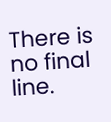There is no final line.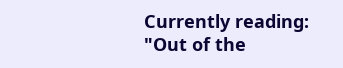Currently reading:
"Out of the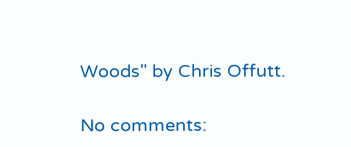Woods" by Chris Offutt.

No comments: